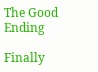The Good Ending

Finally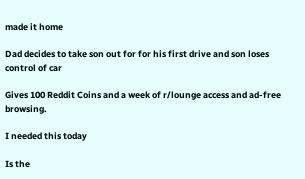made it home

Dad decides to take son out for for his first drive and son loses control of car

Gives 100 Reddit Coins and a week of r/lounge access and ad-free browsing.

I needed this today

Is the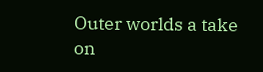Outer worlds a take on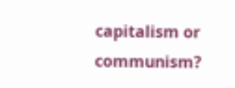capitalism or communism?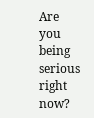Are you being serious right now?